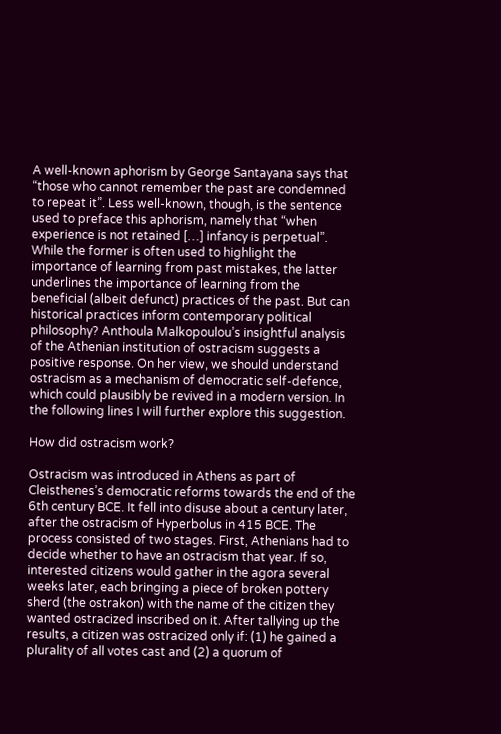A well-known aphorism by George Santayana says that “those who cannot remember the past are condemned to repeat it”. Less well-known, though, is the sentence used to preface this aphorism, namely that “when experience is not retained […] infancy is perpetual”. While the former is often used to highlight the importance of learning from past mistakes, the latter underlines the importance of learning from the beneficial (albeit defunct) practices of the past. But can historical practices inform contemporary political philosophy? Anthoula Malkopoulou’s insightful analysis of the Athenian institution of ostracism suggests a positive response. On her view, we should understand ostracism as a mechanism of democratic self-defence, which could plausibly be revived in a modern version. In the following lines I will further explore this suggestion.

How did ostracism work?

Ostracism was introduced in Athens as part of Cleisthenes’s democratic reforms towards the end of the 6th century BCE. It fell into disuse about a century later, after the ostracism of Hyperbolus in 415 BCE. The process consisted of two stages. First, Athenians had to decide whether to have an ostracism that year. If so, interested citizens would gather in the agora several weeks later, each bringing a piece of broken pottery sherd (the ostrakon) with the name of the citizen they wanted ostracized inscribed on it. After tallying up the results, a citizen was ostracized only if: (1) he gained a plurality of all votes cast and (2) a quorum of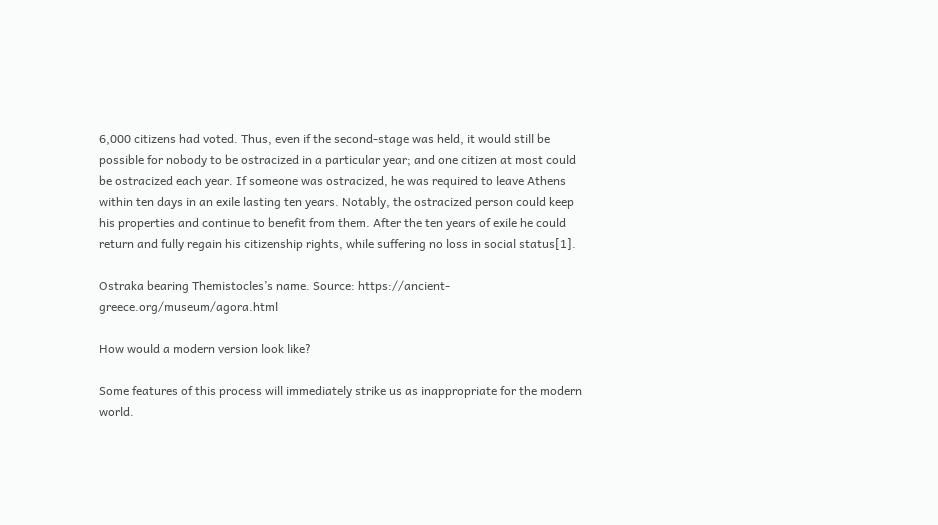6,000 citizens had voted. Thus, even if the second-stage was held, it would still be possible for nobody to be ostracized in a particular year; and one citizen at most could be ostracized each year. If someone was ostracized, he was required to leave Athens within ten days in an exile lasting ten years. Notably, the ostracized person could keep his properties and continue to benefit from them. After the ten years of exile he could return and fully regain his citizenship rights, while suffering no loss in social status[1].

Ostraka bearing Themistocles’s name. Source: https://ancient-greece.org/museum/agora.html

How would a modern version look like?

Some features of this process will immediately strike us as inappropriate for the modern world.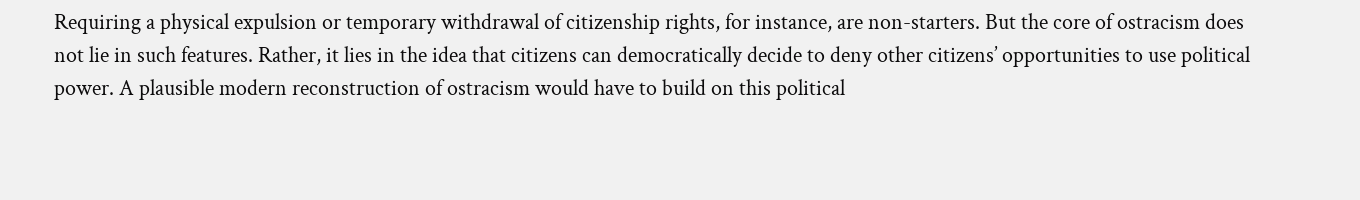Requiring a physical expulsion or temporary withdrawal of citizenship rights, for instance, are non-starters. But the core of ostracism does not lie in such features. Rather, it lies in the idea that citizens can democratically decide to deny other citizens’ opportunities to use political power. A plausible modern reconstruction of ostracism would have to build on this political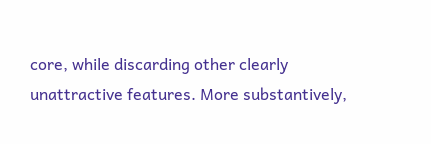core, while discarding other clearly unattractive features. More substantively,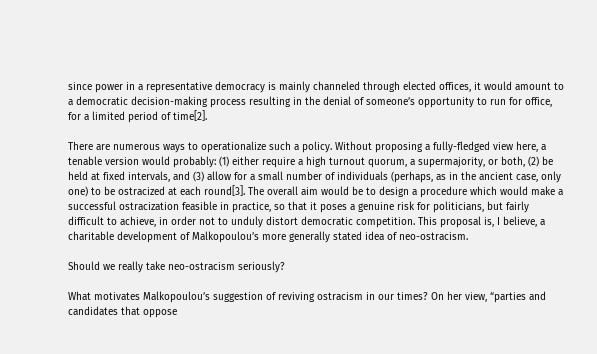since power in a representative democracy is mainly channeled through elected offices, it would amount to a democratic decision-making process resulting in the denial of someone’s opportunity to run for office, for a limited period of time[2].

There are numerous ways to operationalize such a policy. Without proposing a fully-fledged view here, a tenable version would probably: (1) either require a high turnout quorum, a supermajority, or both, (2) be held at fixed intervals, and (3) allow for a small number of individuals (perhaps, as in the ancient case, only one) to be ostracized at each round[3]. The overall aim would be to design a procedure which would make a successful ostracization feasible in practice, so that it poses a genuine risk for politicians, but fairly difficult to achieve, in order not to unduly distort democratic competition. This proposal is, I believe, a charitable development of Malkopoulou’s more generally stated idea of neo-ostracism.

Should we really take neo-ostracism seriously?

What motivates Malkopoulou’s suggestion of reviving ostracism in our times? On her view, “parties and candidates that oppose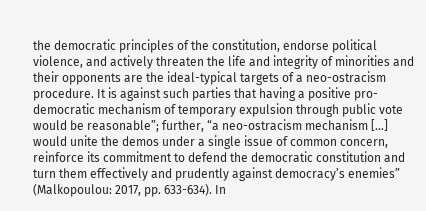the democratic principles of the constitution, endorse political violence, and actively threaten the life and integrity of minorities and their opponents are the ideal-typical targets of a neo-ostracism procedure. It is against such parties that having a positive pro-democratic mechanism of temporary expulsion through public vote would be reasonable”; further, “a neo-ostracism mechanism […] would unite the demos under a single issue of common concern, reinforce its commitment to defend the democratic constitution and turn them effectively and prudently against democracy’s enemies” (Malkopoulou: 2017, pp. 633-634). In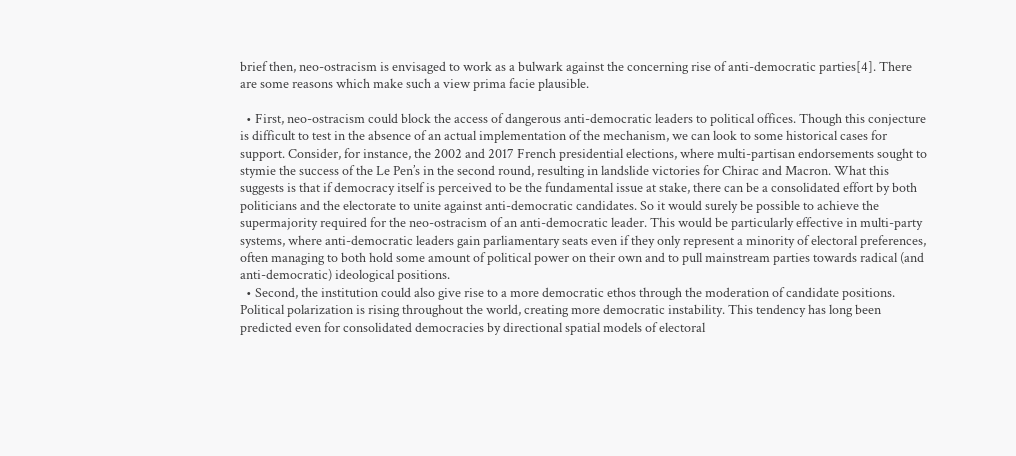brief then, neo-ostracism is envisaged to work as a bulwark against the concerning rise of anti-democratic parties[4]. There are some reasons which make such a view prima facie plausible.

  • First, neo-ostracism could block the access of dangerous anti-democratic leaders to political offices. Though this conjecture is difficult to test in the absence of an actual implementation of the mechanism, we can look to some historical cases for support. Consider, for instance, the 2002 and 2017 French presidential elections, where multi-partisan endorsements sought to stymie the success of the Le Pen’s in the second round, resulting in landslide victories for Chirac and Macron. What this suggests is that if democracy itself is perceived to be the fundamental issue at stake, there can be a consolidated effort by both politicians and the electorate to unite against anti-democratic candidates. So it would surely be possible to achieve the supermajority required for the neo-ostracism of an anti-democratic leader. This would be particularly effective in multi-party systems, where anti-democratic leaders gain parliamentary seats even if they only represent a minority of electoral preferences, often managing to both hold some amount of political power on their own and to pull mainstream parties towards radical (and anti-democratic) ideological positions.
  • Second, the institution could also give rise to a more democratic ethos through the moderation of candidate positions. Political polarization is rising throughout the world, creating more democratic instability. This tendency has long been predicted even for consolidated democracies by directional spatial models of electoral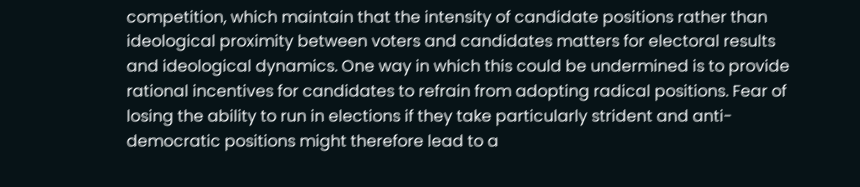competition, which maintain that the intensity of candidate positions rather than ideological proximity between voters and candidates matters for electoral results and ideological dynamics. One way in which this could be undermined is to provide rational incentives for candidates to refrain from adopting radical positions. Fear of losing the ability to run in elections if they take particularly strident and anti-democratic positions might therefore lead to a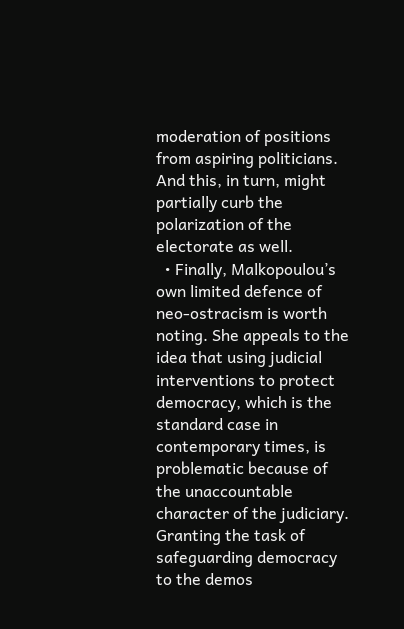moderation of positions from aspiring politicians. And this, in turn, might partially curb the polarization of the electorate as well.
  • Finally, Malkopoulou’s own limited defence of neo-ostracism is worth noting. She appeals to the idea that using judicial interventions to protect democracy, which is the standard case in contemporary times, is problematic because of the unaccountable character of the judiciary. Granting the task of safeguarding democracy to the demos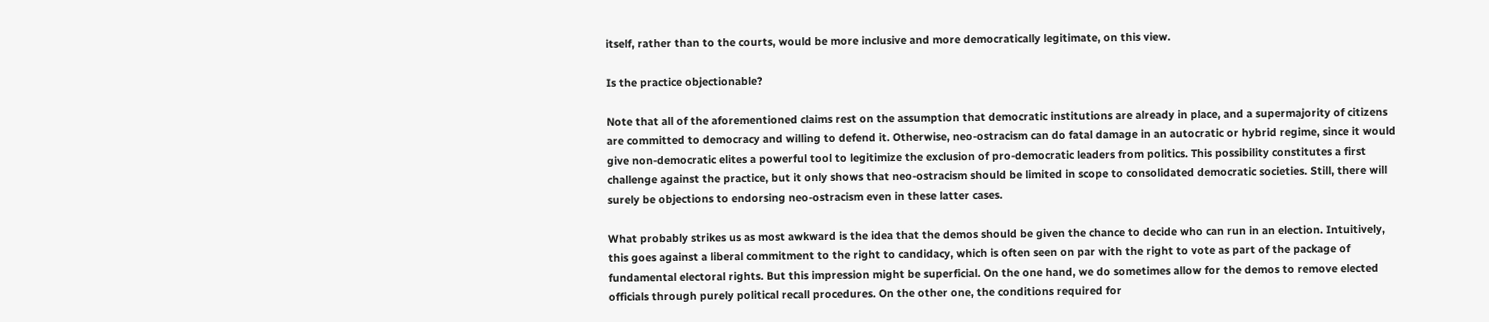itself, rather than to the courts, would be more inclusive and more democratically legitimate, on this view.

Is the practice objectionable?

Note that all of the aforementioned claims rest on the assumption that democratic institutions are already in place, and a supermajority of citizens are committed to democracy and willing to defend it. Otherwise, neo-ostracism can do fatal damage in an autocratic or hybrid regime, since it would give non-democratic elites a powerful tool to legitimize the exclusion of pro-democratic leaders from politics. This possibility constitutes a first challenge against the practice, but it only shows that neo-ostracism should be limited in scope to consolidated democratic societies. Still, there will surely be objections to endorsing neo-ostracism even in these latter cases.

What probably strikes us as most awkward is the idea that the demos should be given the chance to decide who can run in an election. Intuitively, this goes against a liberal commitment to the right to candidacy, which is often seen on par with the right to vote as part of the package of fundamental electoral rights. But this impression might be superficial. On the one hand, we do sometimes allow for the demos to remove elected officials through purely political recall procedures. On the other one, the conditions required for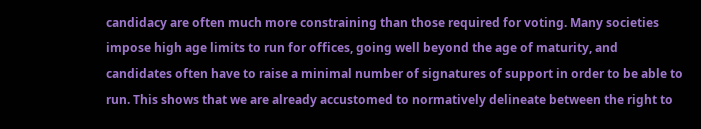candidacy are often much more constraining than those required for voting. Many societies impose high age limits to run for offices, going well beyond the age of maturity, and candidates often have to raise a minimal number of signatures of support in order to be able to run. This shows that we are already accustomed to normatively delineate between the right to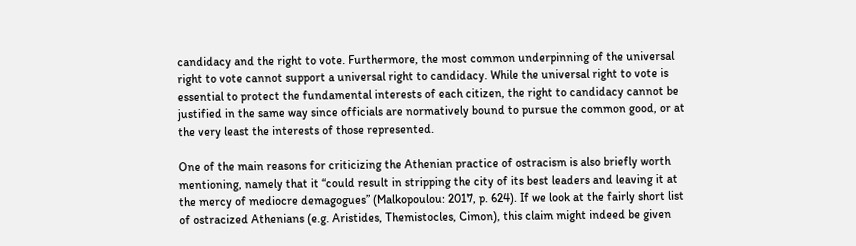candidacy and the right to vote. Furthermore, the most common underpinning of the universal right to vote cannot support a universal right to candidacy. While the universal right to vote is essential to protect the fundamental interests of each citizen, the right to candidacy cannot be justified in the same way since officials are normatively bound to pursue the common good, or at the very least the interests of those represented.

One of the main reasons for criticizing the Athenian practice of ostracism is also briefly worth mentioning, namely that it “could result in stripping the city of its best leaders and leaving it at the mercy of mediocre demagogues” (Malkopoulou: 2017, p. 624). If we look at the fairly short list of ostracized Athenians (e.g. Aristides, Themistocles, Cimon), this claim might indeed be given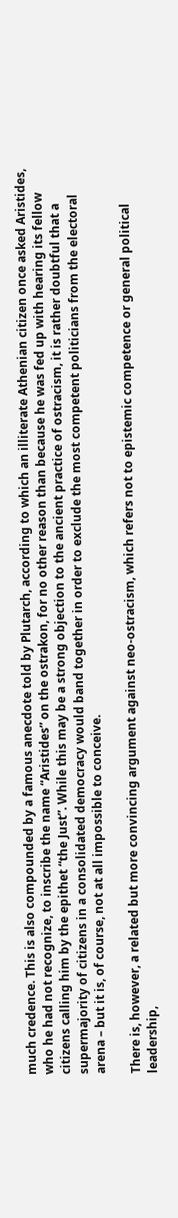much credence. This is also compounded by a famous anecdote told by Plutarch, according to which an illiterate Athenian citizen once asked Aristides, who he had not recognize, to inscribe the name “Aristides” on the ostrakon, for no other reason than because he was fed up with hearing its fellow citizens calling him by the epithet “the Just”. While this may be a strong objection to the ancient practice of ostracism, it is rather doubtful that a supermajority of citizens in a consolidated democracy would band together in order to exclude the most competent politicians from the electoral arena – but it is, of course, not at all impossible to conceive.

There is, however, a related but more convincing argument against neo-ostracism, which refers not to epistemic competence or general political leadership,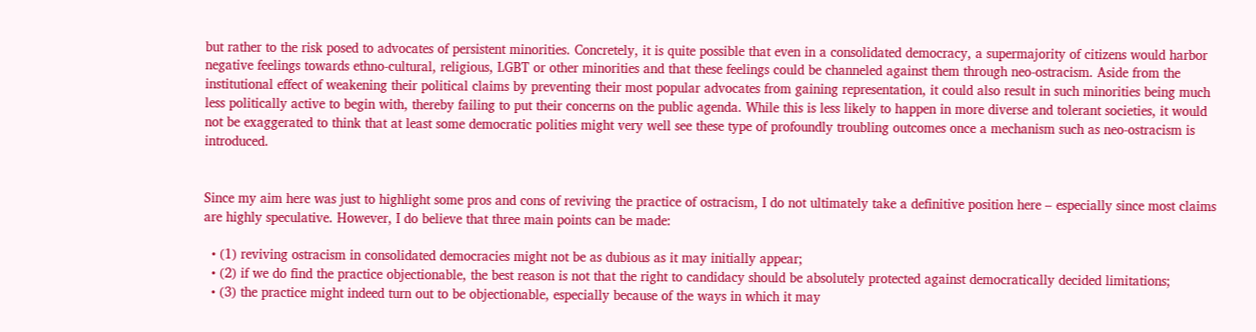but rather to the risk posed to advocates of persistent minorities. Concretely, it is quite possible that even in a consolidated democracy, a supermajority of citizens would harbor negative feelings towards ethno-cultural, religious, LGBT or other minorities and that these feelings could be channeled against them through neo-ostracism. Aside from the institutional effect of weakening their political claims by preventing their most popular advocates from gaining representation, it could also result in such minorities being much less politically active to begin with, thereby failing to put their concerns on the public agenda. While this is less likely to happen in more diverse and tolerant societies, it would not be exaggerated to think that at least some democratic polities might very well see these type of profoundly troubling outcomes once a mechanism such as neo-ostracism is introduced.


Since my aim here was just to highlight some pros and cons of reviving the practice of ostracism, I do not ultimately take a definitive position here – especially since most claims are highly speculative. However, I do believe that three main points can be made:

  • (1) reviving ostracism in consolidated democracies might not be as dubious as it may initially appear;
  • (2) if we do find the practice objectionable, the best reason is not that the right to candidacy should be absolutely protected against democratically decided limitations;
  • (3) the practice might indeed turn out to be objectionable, especially because of the ways in which it may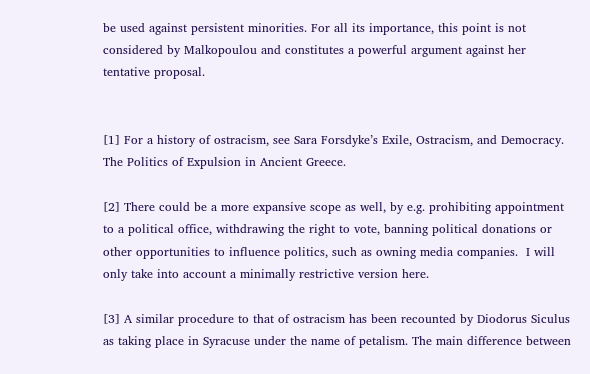be used against persistent minorities. For all its importance, this point is not considered by Malkopoulou and constitutes a powerful argument against her tentative proposal.


[1] For a history of ostracism, see Sara Forsdyke’s Exile, Ostracism, and Democracy. The Politics of Expulsion in Ancient Greece.

[2] There could be a more expansive scope as well, by e.g. prohibiting appointment to a political office, withdrawing the right to vote, banning political donations or other opportunities to influence politics, such as owning media companies.  I will only take into account a minimally restrictive version here.

[3] A similar procedure to that of ostracism has been recounted by Diodorus Siculus as taking place in Syracuse under the name of petalism. The main difference between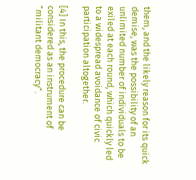them, and the likely reason for its quick demise, was the possibility of an unlimited number of individuals to be exiled at each round, which quickly led to a widespread avoidance of civic participation altogether.

[4] In this, the procedure can be considered as an instrument of “militant democracy“.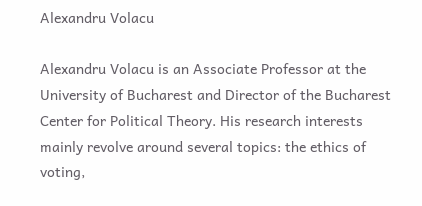Alexandru Volacu

Alexandru Volacu is an Associate Professor at the University of Bucharest and Director of the Bucharest Center for Political Theory. His research interests mainly revolve around several topics: the ethics of voting,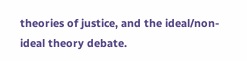theories of justice, and the ideal/non-ideal theory debate.